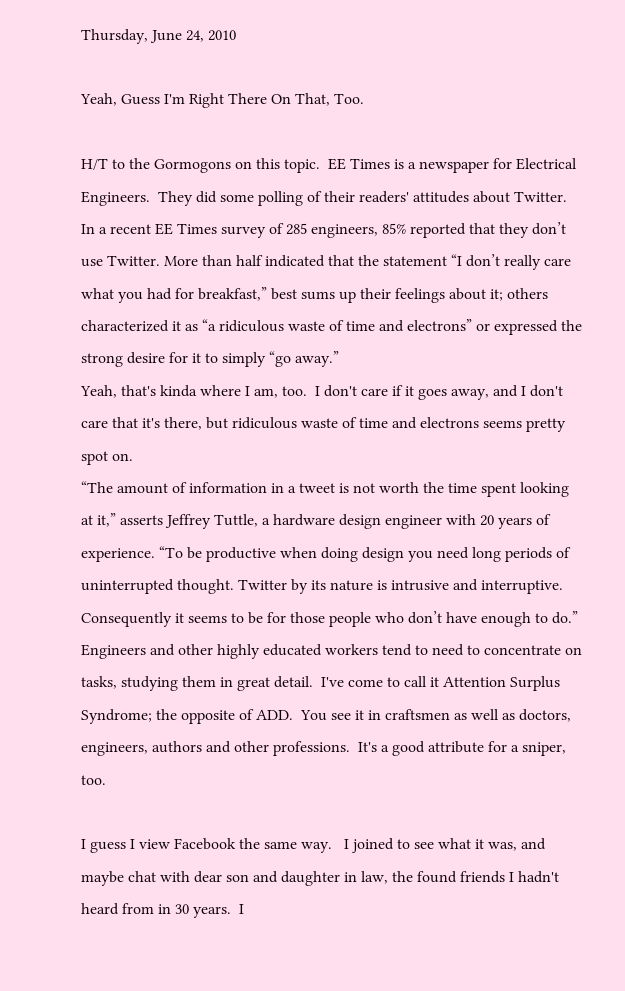Thursday, June 24, 2010

Yeah, Guess I'm Right There On That, Too.

H/T to the Gormogons on this topic.  EE Times is a newspaper for Electrical Engineers.  They did some polling of their readers' attitudes about Twitter.
In a recent EE Times survey of 285 engineers, 85% reported that they don’t use Twitter. More than half indicated that the statement “I don’t really care what you had for breakfast,” best sums up their feelings about it; others characterized it as “a ridiculous waste of time and electrons” or expressed the strong desire for it to simply “go away.”
Yeah, that's kinda where I am, too.  I don't care if it goes away, and I don't care that it's there, but ridiculous waste of time and electrons seems pretty spot on.
“The amount of information in a tweet is not worth the time spent looking at it,” asserts Jeffrey Tuttle, a hardware design engineer with 20 years of experience. “To be productive when doing design you need long periods of uninterrupted thought. Twitter by its nature is intrusive and interruptive. Consequently it seems to be for those people who don’t have enough to do.”
Engineers and other highly educated workers tend to need to concentrate on tasks, studying them in great detail.  I've come to call it Attention Surplus Syndrome; the opposite of ADD.  You see it in craftsmen as well as doctors, engineers, authors and other professions.  It's a good attribute for a sniper, too.

I guess I view Facebook the same way.   I joined to see what it was, and maybe chat with dear son and daughter in law, the found friends I hadn't heard from in 30 years.  I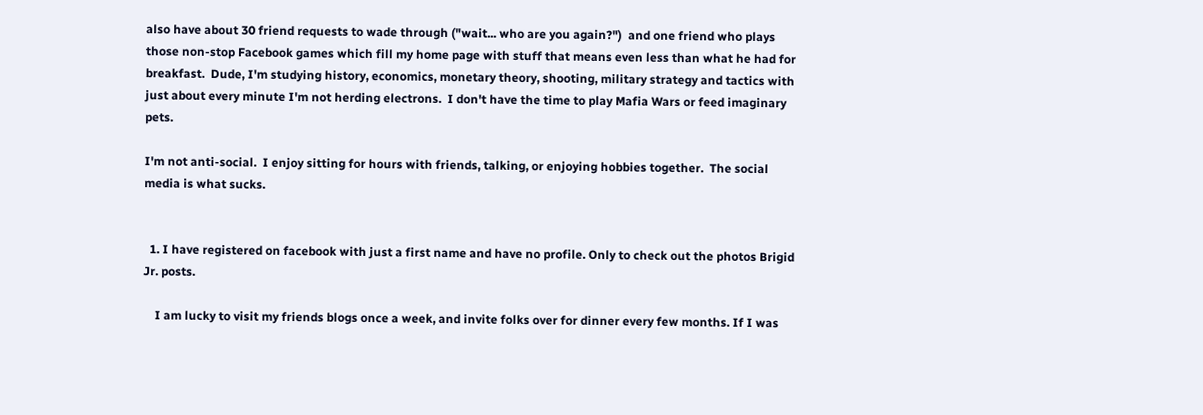also have about 30 friend requests to wade through ("wait... who are you again?")  and one friend who plays those non-stop Facebook games which fill my home page with stuff that means even less than what he had for breakfast.  Dude, I'm studying history, economics, monetary theory, shooting, military strategy and tactics with just about every minute I'm not herding electrons.  I don't have the time to play Mafia Wars or feed imaginary pets.

I'm not anti-social.  I enjoy sitting for hours with friends, talking, or enjoying hobbies together.  The social media is what sucks.


  1. I have registered on facebook with just a first name and have no profile. Only to check out the photos Brigid Jr. posts.

    I am lucky to visit my friends blogs once a week, and invite folks over for dinner every few months. If I was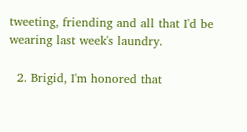tweeting, friending and all that I'd be wearing last week's laundry.

  2. Brigid, I'm honored that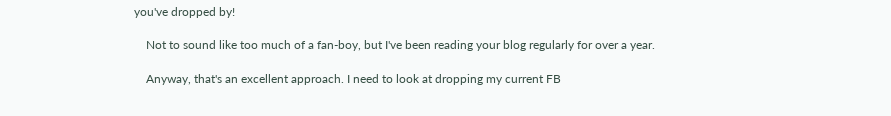you've dropped by!

    Not to sound like too much of a fan-boy, but I've been reading your blog regularly for over a year.

    Anyway, that's an excellent approach. I need to look at dropping my current FB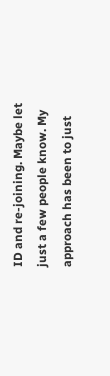ID and re-joining. Maybe let just a few people know. My approach has been to just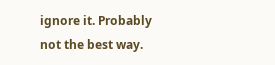ignore it. Probably not the best way.